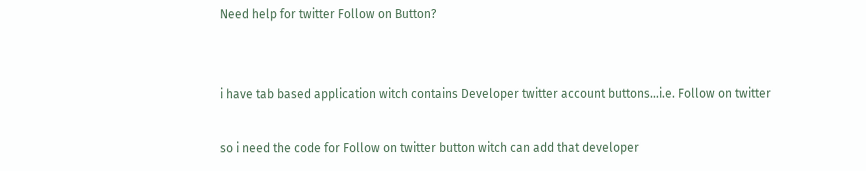Need help for twitter Follow on Button?


i have tab based application witch contains Developer twitter account buttons…i.e. Follow on twitter

so i need the code for Follow on twitter button witch can add that developer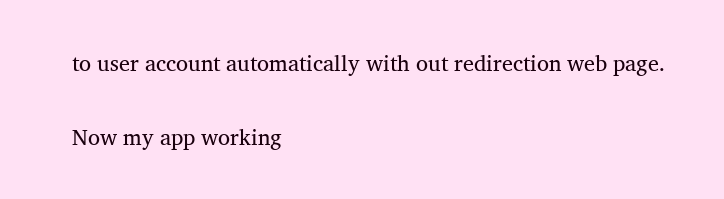to user account automatically with out redirection web page.

Now my app working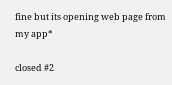fine but its opening web page from my app*

closed #2